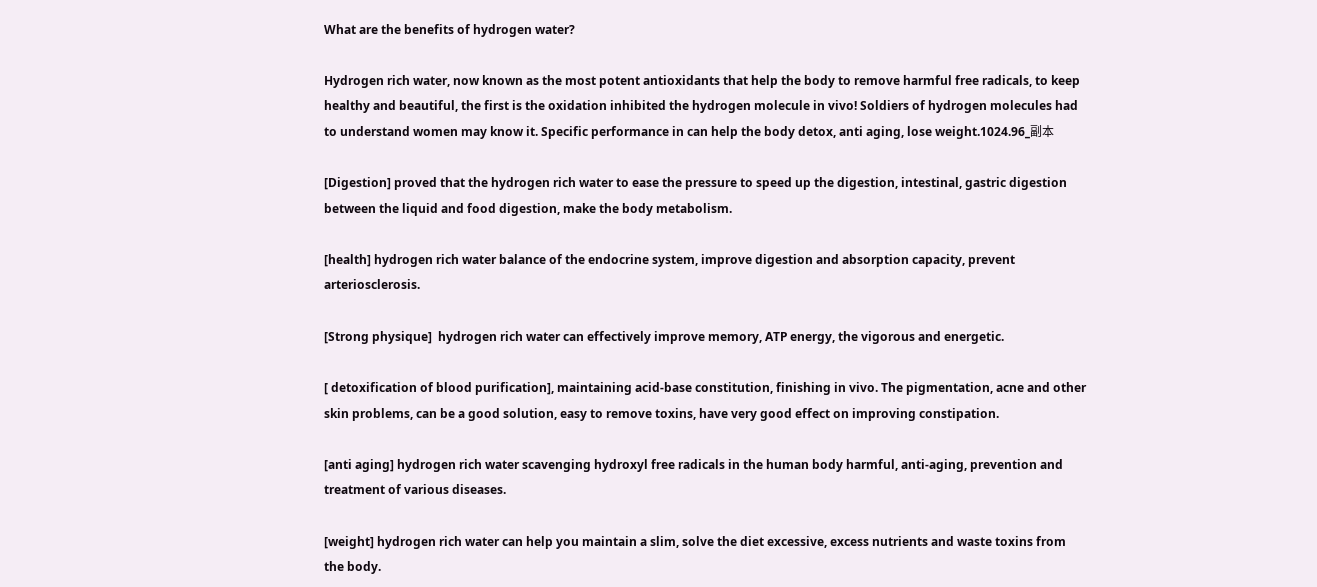What are the benefits of hydrogen water?

Hydrogen rich water, now known as the most potent antioxidants that help the body to remove harmful free radicals, to keep healthy and beautiful, the first is the oxidation inhibited the hydrogen molecule in vivo! Soldiers of hydrogen molecules had to understand women may know it. Specific performance in can help the body detox, anti aging, lose weight.1024.96_副本

[Digestion] proved that the hydrogen rich water to ease the pressure to speed up the digestion, intestinal, gastric digestion between the liquid and food digestion, make the body metabolism.

[health] hydrogen rich water balance of the endocrine system, improve digestion and absorption capacity, prevent arteriosclerosis.

[Strong physique]  hydrogen rich water can effectively improve memory, ATP energy, the vigorous and energetic.

[ detoxification of blood purification], maintaining acid-base constitution, finishing in vivo. The pigmentation, acne and other skin problems, can be a good solution, easy to remove toxins, have very good effect on improving constipation.

[anti aging] hydrogen rich water scavenging hydroxyl free radicals in the human body harmful, anti-aging, prevention and treatment of various diseases.

[weight] hydrogen rich water can help you maintain a slim, solve the diet excessive, excess nutrients and waste toxins from the body.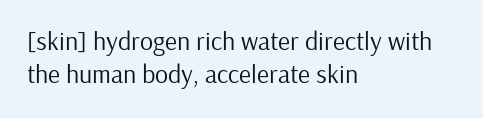[skin] hydrogen rich water directly with the human body, accelerate skin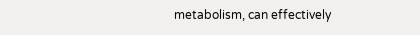metabolism, can effectively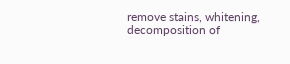remove stains, whitening, decomposition of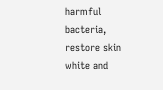harmful bacteria, restore skin white and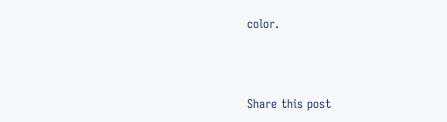color.



Share this post